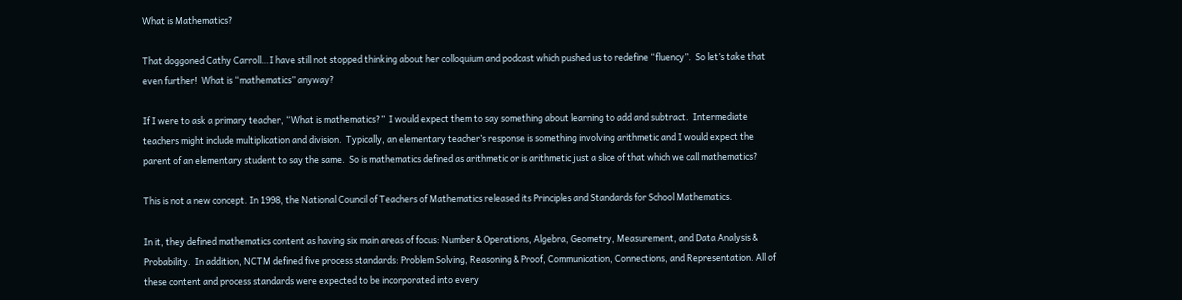What is Mathematics?

That doggoned Cathy Carroll…I have still not stopped thinking about her colloquium and podcast which pushed us to redefine “fluency”.  So let’s take that even further!  What is “mathematics” anyway?

If I were to ask a primary teacher, “What is mathematics?”  I would expect them to say something about learning to add and subtract.  Intermediate teachers might include multiplication and division.  Typically, an elementary teacher’s response is something involving arithmetic and I would expect the parent of an elementary student to say the same.  So is mathematics defined as arithmetic or is arithmetic just a slice of that which we call mathematics?

This is not a new concept. In 1998, the National Council of Teachers of Mathematics released its Principles and Standards for School Mathematics.

In it, they defined mathematics content as having six main areas of focus: Number & Operations, Algebra, Geometry, Measurement, and Data Analysis & Probability.  In addition, NCTM defined five process standards: Problem Solving, Reasoning & Proof, Communication, Connections, and Representation. All of these content and process standards were expected to be incorporated into every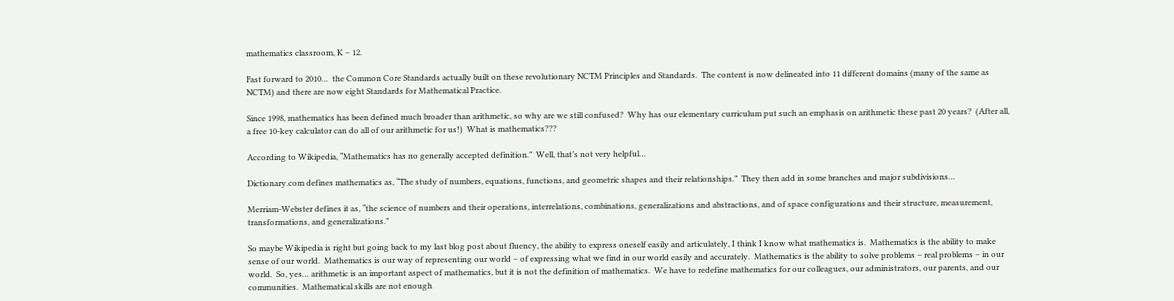mathematics classroom, K – 12.

Fast forward to 2010…  the Common Core Standards actually built on these revolutionary NCTM Principles and Standards.  The content is now delineated into 11 different domains (many of the same as NCTM) and there are now eight Standards for Mathematical Practice.

Since 1998, mathematics has been defined much broader than arithmetic, so why are we still confused?  Why has our elementary curriculum put such an emphasis on arithmetic these past 20 years?  (After all, a free 10-key calculator can do all of our arithmetic for us!)  What is mathematics???

According to Wikipedia, “Mathematics has no generally accepted definition.”  Well, that’s not very helpful…

Dictionary.com defines mathematics as, “The study of numbers, equations, functions, and geometric shapes and their relationships.”  They then add in some branches and major subdivisions…

Merriam-Webster defines it as, “the science of numbers and their operations, interrelations, combinations, generalizations and abstractions, and of space configurations and their structure, measurement, transformations, and generalizations.”

So maybe Wikipedia is right but going back to my last blog post about fluency, the ability to express oneself easily and articulately, I think I know what mathematics is.  Mathematics is the ability to make sense of our world.  Mathematics is our way of representing our world – of expressing what we find in our world easily and accurately.  Mathematics is the ability to solve problems – real problems – in our world.  So, yes… arithmetic is an important aspect of mathematics, but it is not the definition of mathematics.  We have to redefine mathematics for our colleagues, our administrators, our parents, and our communities.  Mathematical skills are not enough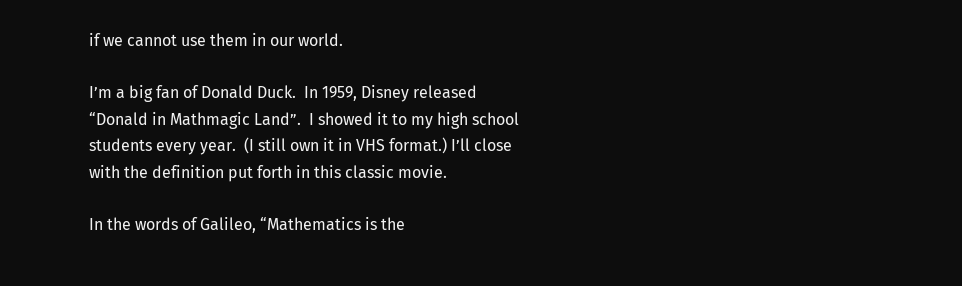if we cannot use them in our world.

I’m a big fan of Donald Duck.  In 1959, Disney released “Donald in Mathmagic Land”.  I showed it to my high school students every year.  (I still own it in VHS format.) I’ll close with the definition put forth in this classic movie.

In the words of Galileo, “Mathematics is the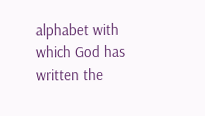alphabet with which God has written the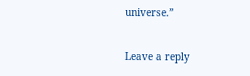universe.”

Leave a reply